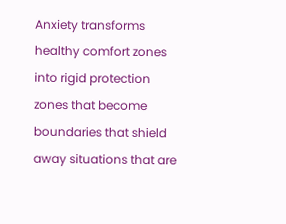Anxiety transforms healthy comfort zones into rigid protection zones that become boundaries that shield away situations that are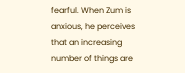fearful. When Zum is anxious, he perceives that an increasing number of things are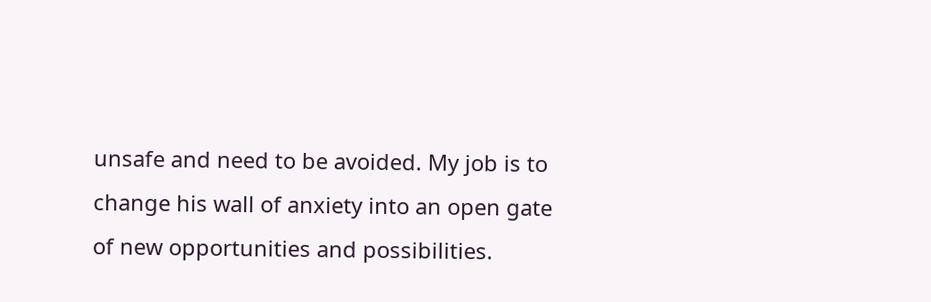unsafe and need to be avoided. My job is to change his wall of anxiety into an open gate of new opportunities and possibilities.